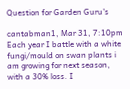Question for Garden Guru's

cantabman1, Mar 31, 7:10pm
Each year I battle with a white fungi/mould on swan plants i am growing for next season, with a 30% loss. I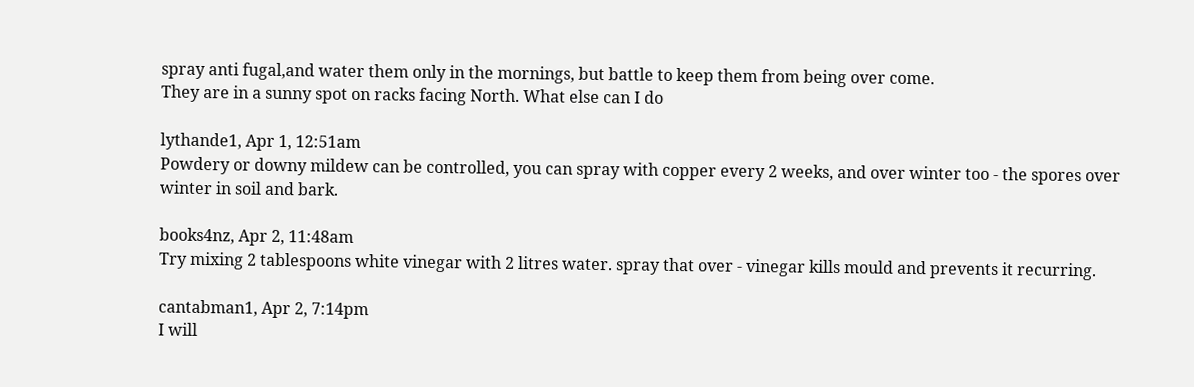spray anti fugal,and water them only in the mornings, but battle to keep them from being over come.
They are in a sunny spot on racks facing North. What else can I do

lythande1, Apr 1, 12:51am
Powdery or downy mildew can be controlled, you can spray with copper every 2 weeks, and over winter too - the spores over winter in soil and bark.

books4nz, Apr 2, 11:48am
Try mixing 2 tablespoons white vinegar with 2 litres water. spray that over - vinegar kills mould and prevents it recurring.

cantabman1, Apr 2, 7:14pm
I will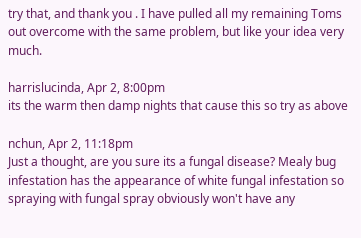try that, and thank you . I have pulled all my remaining Toms out overcome with the same problem, but like your idea very much.

harrislucinda, Apr 2, 8:00pm
its the warm then damp nights that cause this so try as above

nchun, Apr 2, 11:18pm
Just a thought, are you sure its a fungal disease? Mealy bug infestation has the appearance of white fungal infestation so spraying with fungal spray obviously won't have any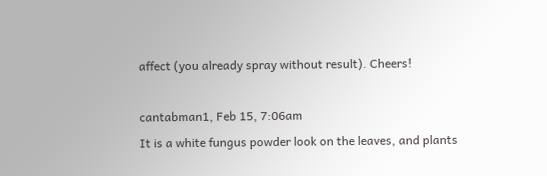affect (you already spray without result). Cheers!

cantabman1, Feb 15, 7:06am
It is a white fungus powder look on the leaves, and plants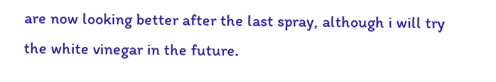are now looking better after the last spray, although i will try the white vinegar in the future.